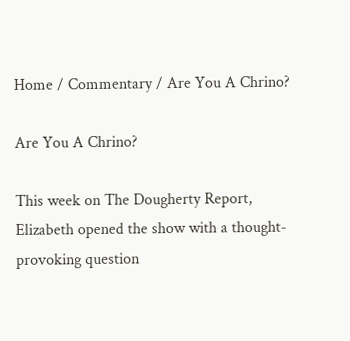Home / Commentary / Are You A Chrino?

Are You A Chrino?

This week on The Dougherty Report, Elizabeth opened the show with a thought-provoking question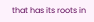that has its roots in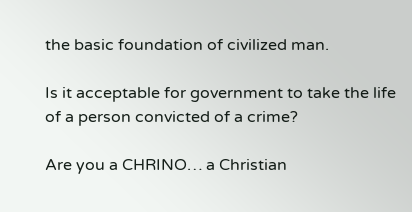the basic foundation of civilized man.

Is it acceptable for government to take the life of a person convicted of a crime?

Are you a CHRINO… a Christian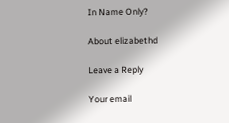In Name Only?

About elizabethd

Leave a Reply

Your email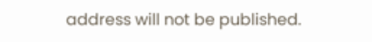address will not be published.